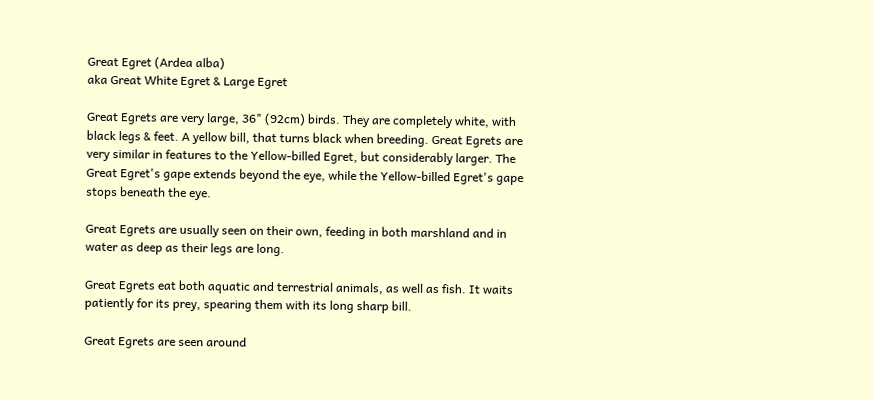Great Egret (Ardea alba)
aka Great White Egret & Large Egret

Great Egrets are very large, 36" (92cm) birds. They are completely white, with black legs & feet. A yellow bill, that turns black when breeding. Great Egrets are very similar in features to the Yellow-billed Egret, but considerably larger. The Great Egret's gape extends beyond the eye, while the Yellow-billed Egret's gape stops beneath the eye.

Great Egrets are usually seen on their own, feeding in both marshland and in water as deep as their legs are long.

Great Egrets eat both aquatic and terrestrial animals, as well as fish. It waits patiently for its prey, spearing them with its long sharp bill.

Great Egrets are seen around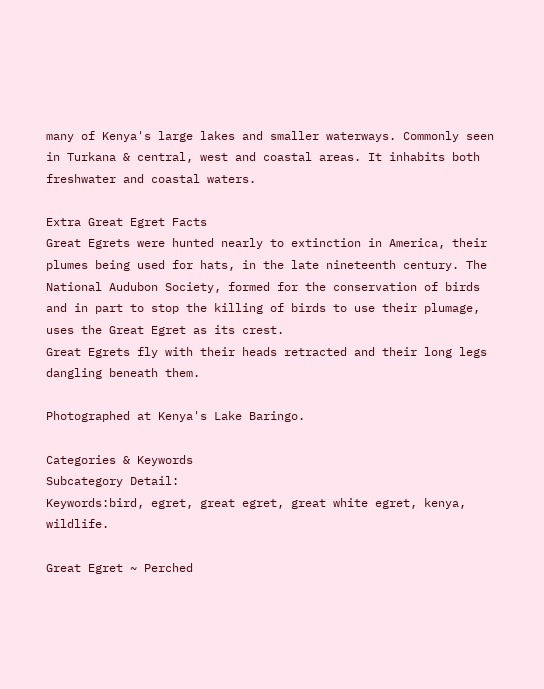many of Kenya's large lakes and smaller waterways. Commonly seen in Turkana & central, west and coastal areas. It inhabits both freshwater and coastal waters.

Extra Great Egret Facts
Great Egrets were hunted nearly to extinction in America, their plumes being used for hats, in the late nineteenth century. The National Audubon Society, formed for the conservation of birds and in part to stop the killing of birds to use their plumage, uses the Great Egret as its crest.
Great Egrets fly with their heads retracted and their long legs dangling beneath them.

Photographed at Kenya's Lake Baringo.

Categories & Keywords
Subcategory Detail:
Keywords:bird, egret, great egret, great white egret, kenya, wildlife.

Great Egret ~ Perched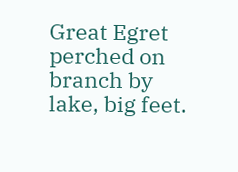Great Egret perched on branch by lake, big feet.